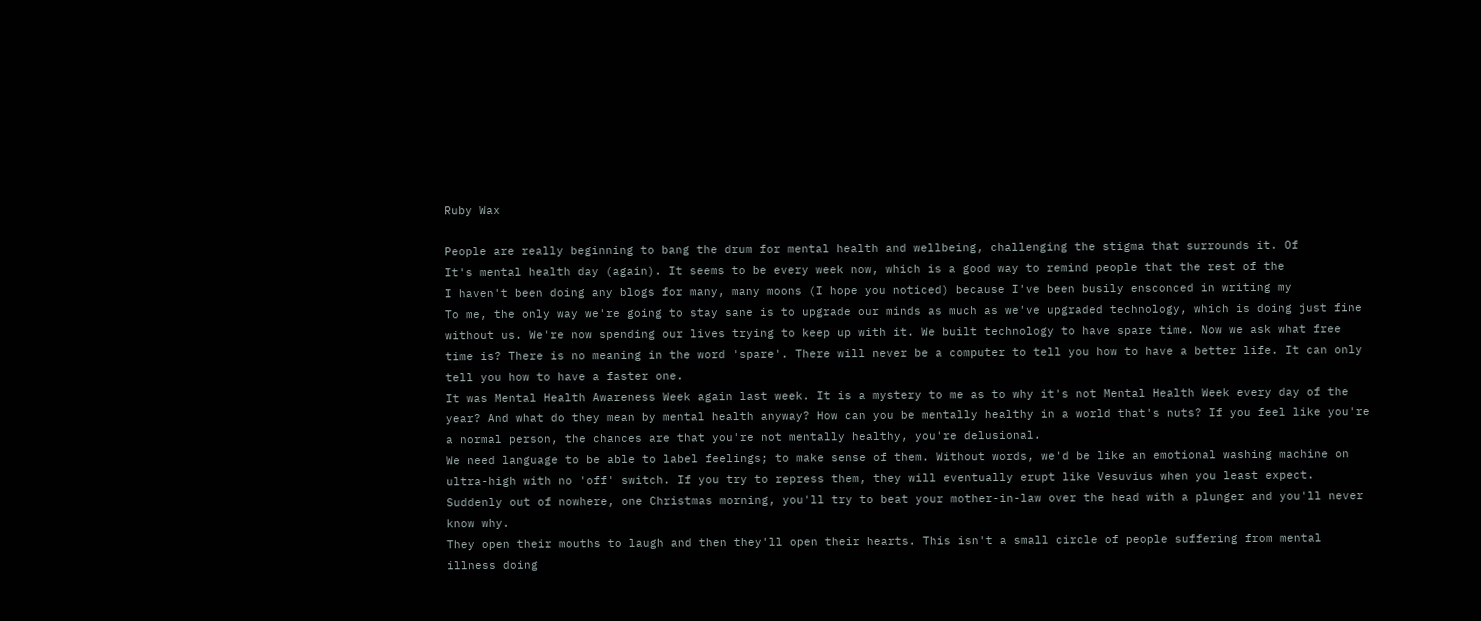Ruby Wax

People are really beginning to bang the drum for mental health and wellbeing, challenging the stigma that surrounds it. Of
It's mental health day (again). It seems to be every week now, which is a good way to remind people that the rest of the
I haven't been doing any blogs for many, many moons (I hope you noticed) because I've been busily ensconced in writing my
To me, the only way we're going to stay sane is to upgrade our minds as much as we've upgraded technology, which is doing just fine without us. We're now spending our lives trying to keep up with it. We built technology to have spare time. Now we ask what free time is? There is no meaning in the word 'spare'. There will never be a computer to tell you how to have a better life. It can only tell you how to have a faster one.
It was Mental Health Awareness Week again last week. It is a mystery to me as to why it's not Mental Health Week every day of the year? And what do they mean by mental health anyway? How can you be mentally healthy in a world that's nuts? If you feel like you're a normal person, the chances are that you're not mentally healthy, you're delusional.
We need language to be able to label feelings; to make sense of them. Without words, we'd be like an emotional washing machine on ultra-high with no 'off' switch. If you try to repress them, they will eventually erupt like Vesuvius when you least expect. Suddenly out of nowhere, one Christmas morning, you'll try to beat your mother-in-law over the head with a plunger and you'll never know why.
They open their mouths to laugh and then they'll open their hearts. This isn't a small circle of people suffering from mental illness doing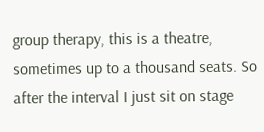group therapy, this is a theatre, sometimes up to a thousand seats. So after the interval I just sit on stage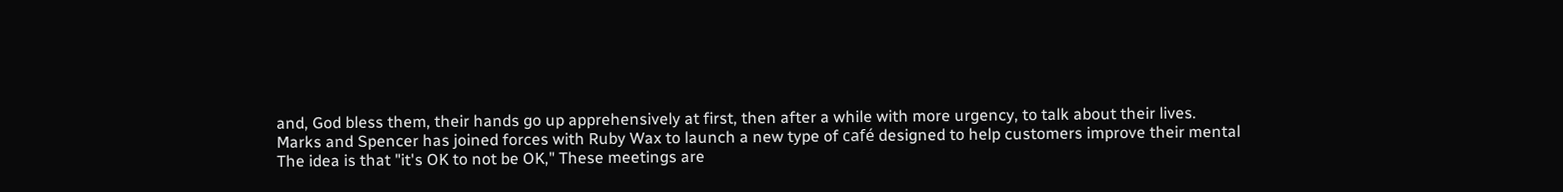and, God bless them, their hands go up apprehensively at first, then after a while with more urgency, to talk about their lives.
Marks and Spencer has joined forces with Ruby Wax to launch a new type of café designed to help customers improve their mental
The idea is that "it's OK to not be OK," These meetings are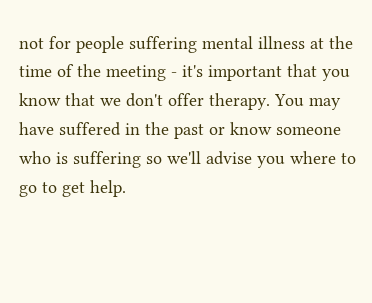not for people suffering mental illness at the time of the meeting - it's important that you know that we don't offer therapy. You may have suffered in the past or know someone who is suffering so we'll advise you where to go to get help.